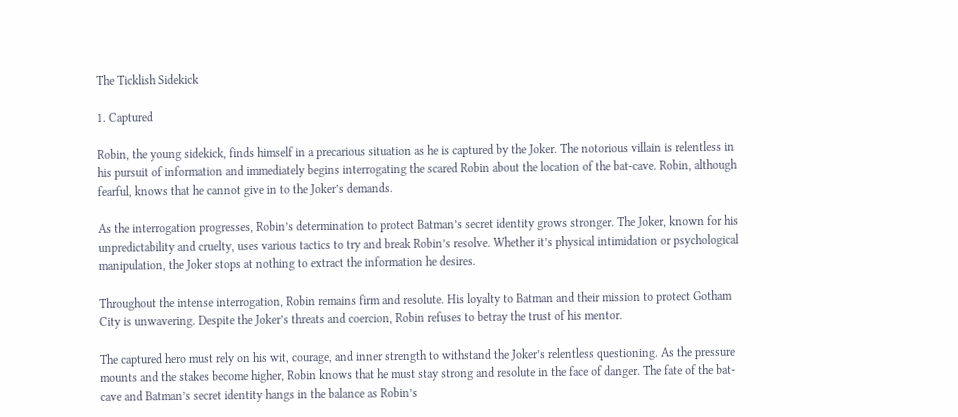The Ticklish Sidekick

1. Captured

Robin, the young sidekick, finds himself in a precarious situation as he is captured by the Joker. The notorious villain is relentless in his pursuit of information and immediately begins interrogating the scared Robin about the location of the bat-cave. Robin, although fearful, knows that he cannot give in to the Joker’s demands.

As the interrogation progresses, Robin’s determination to protect Batman’s secret identity grows stronger. The Joker, known for his unpredictability and cruelty, uses various tactics to try and break Robin’s resolve. Whether it’s physical intimidation or psychological manipulation, the Joker stops at nothing to extract the information he desires.

Throughout the intense interrogation, Robin remains firm and resolute. His loyalty to Batman and their mission to protect Gotham City is unwavering. Despite the Joker’s threats and coercion, Robin refuses to betray the trust of his mentor.

The captured hero must rely on his wit, courage, and inner strength to withstand the Joker’s relentless questioning. As the pressure mounts and the stakes become higher, Robin knows that he must stay strong and resolute in the face of danger. The fate of the bat-cave and Batman’s secret identity hangs in the balance as Robin’s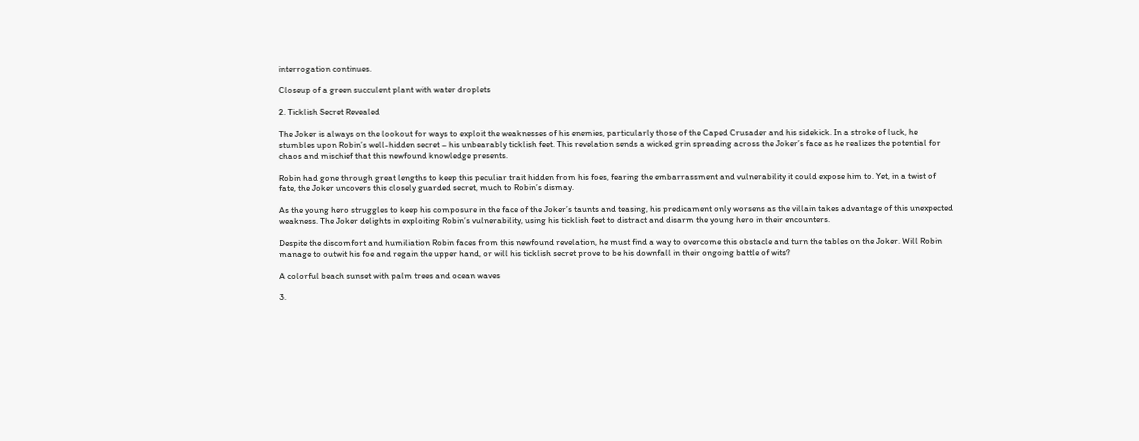interrogation continues.

Closeup of a green succulent plant with water droplets

2. Ticklish Secret Revealed

The Joker is always on the lookout for ways to exploit the weaknesses of his enemies, particularly those of the Caped Crusader and his sidekick. In a stroke of luck, he stumbles upon Robin’s well-hidden secret – his unbearably ticklish feet. This revelation sends a wicked grin spreading across the Joker’s face as he realizes the potential for chaos and mischief that this newfound knowledge presents.

Robin had gone through great lengths to keep this peculiar trait hidden from his foes, fearing the embarrassment and vulnerability it could expose him to. Yet, in a twist of fate, the Joker uncovers this closely guarded secret, much to Robin’s dismay.

As the young hero struggles to keep his composure in the face of the Joker’s taunts and teasing, his predicament only worsens as the villain takes advantage of this unexpected weakness. The Joker delights in exploiting Robin’s vulnerability, using his ticklish feet to distract and disarm the young hero in their encounters.

Despite the discomfort and humiliation Robin faces from this newfound revelation, he must find a way to overcome this obstacle and turn the tables on the Joker. Will Robin manage to outwit his foe and regain the upper hand, or will his ticklish secret prove to be his downfall in their ongoing battle of wits?

A colorful beach sunset with palm trees and ocean waves

3.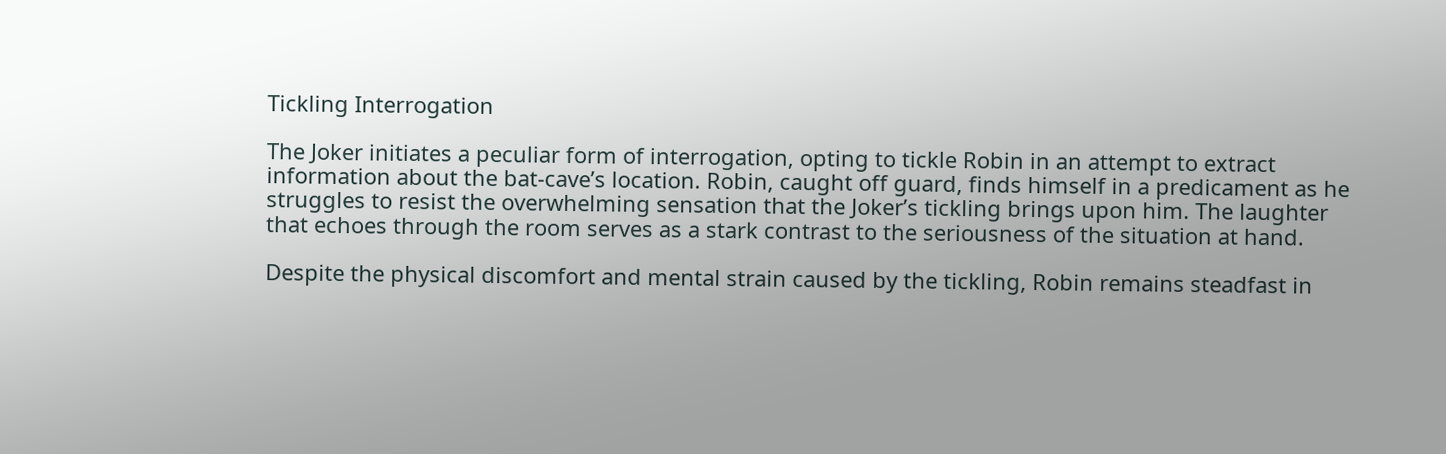Tickling Interrogation

The Joker initiates a peculiar form of interrogation, opting to tickle Robin in an attempt to extract information about the bat-cave’s location. Robin, caught off guard, finds himself in a predicament as he struggles to resist the overwhelming sensation that the Joker’s tickling brings upon him. The laughter that echoes through the room serves as a stark contrast to the seriousness of the situation at hand.

Despite the physical discomfort and mental strain caused by the tickling, Robin remains steadfast in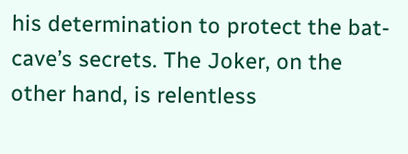his determination to protect the bat-cave’s secrets. The Joker, on the other hand, is relentless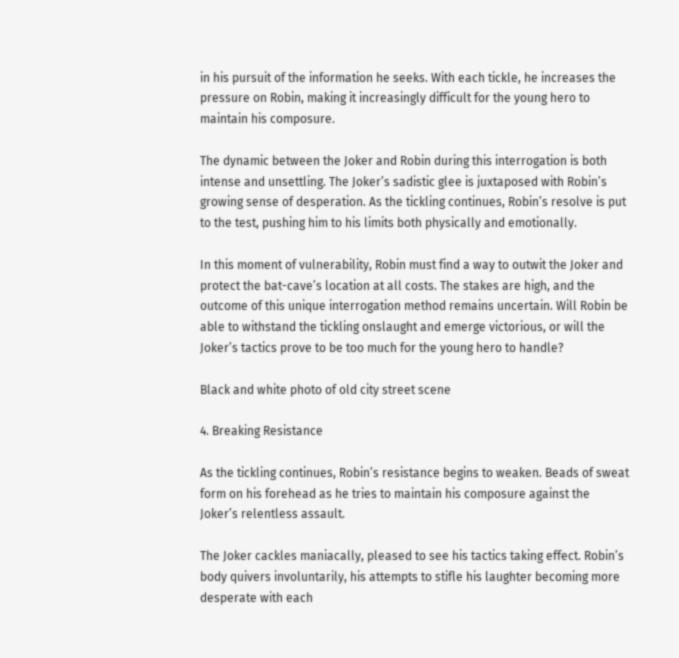in his pursuit of the information he seeks. With each tickle, he increases the pressure on Robin, making it increasingly difficult for the young hero to maintain his composure.

The dynamic between the Joker and Robin during this interrogation is both intense and unsettling. The Joker’s sadistic glee is juxtaposed with Robin’s growing sense of desperation. As the tickling continues, Robin’s resolve is put to the test, pushing him to his limits both physically and emotionally.

In this moment of vulnerability, Robin must find a way to outwit the Joker and protect the bat-cave’s location at all costs. The stakes are high, and the outcome of this unique interrogation method remains uncertain. Will Robin be able to withstand the tickling onslaught and emerge victorious, or will the Joker’s tactics prove to be too much for the young hero to handle?

Black and white photo of old city street scene

4. Breaking Resistance

As the tickling continues, Robin’s resistance begins to weaken. Beads of sweat form on his forehead as he tries to maintain his composure against the Joker’s relentless assault.

The Joker cackles maniacally, pleased to see his tactics taking effect. Robin’s body quivers involuntarily, his attempts to stifle his laughter becoming more desperate with each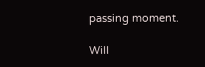passing moment.

Will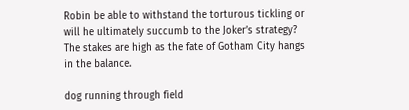Robin be able to withstand the torturous tickling or will he ultimately succumb to the Joker’s strategy? The stakes are high as the fate of Gotham City hangs in the balance.

dog running through field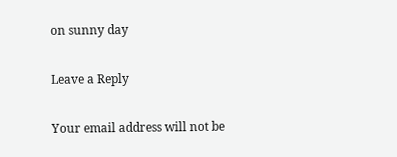on sunny day

Leave a Reply

Your email address will not be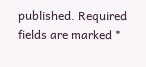published. Required fields are marked *